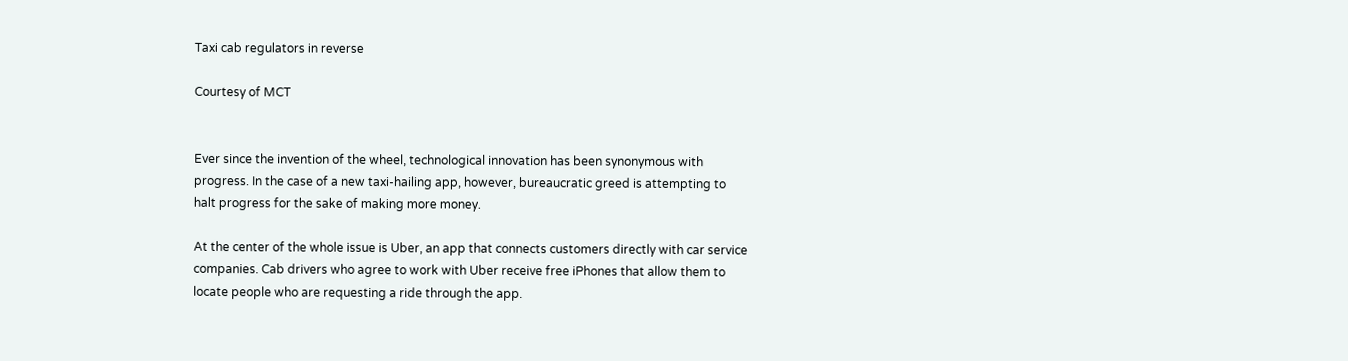Taxi cab regulators in reverse

Courtesy of MCT


Ever since the invention of the wheel, technological innovation has been synonymous with progress. In the case of a new taxi-hailing app, however, bureaucratic greed is attempting to halt progress for the sake of making more money.

At the center of the whole issue is Uber, an app that connects customers directly with car service companies. Cab drivers who agree to work with Uber receive free iPhones that allow them to locate people who are requesting a ride through the app.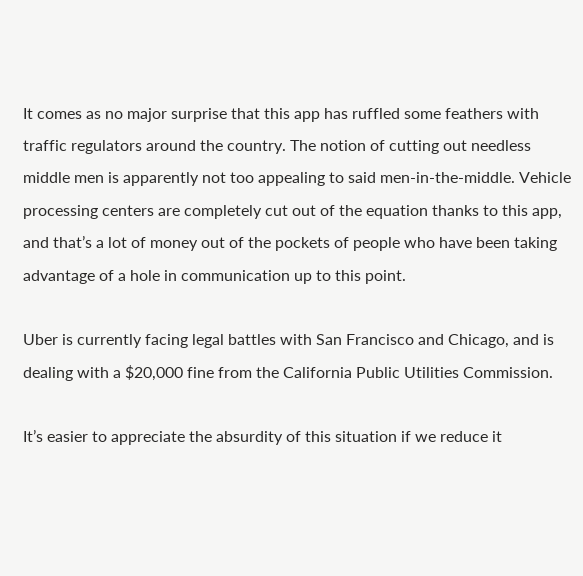It comes as no major surprise that this app has ruffled some feathers with traffic regulators around the country. The notion of cutting out needless middle men is apparently not too appealing to said men-in-the-middle. Vehicle processing centers are completely cut out of the equation thanks to this app, and that’s a lot of money out of the pockets of people who have been taking advantage of a hole in communication up to this point.

Uber is currently facing legal battles with San Francisco and Chicago, and is dealing with a $20,000 fine from the California Public Utilities Commission.

It’s easier to appreciate the absurdity of this situation if we reduce it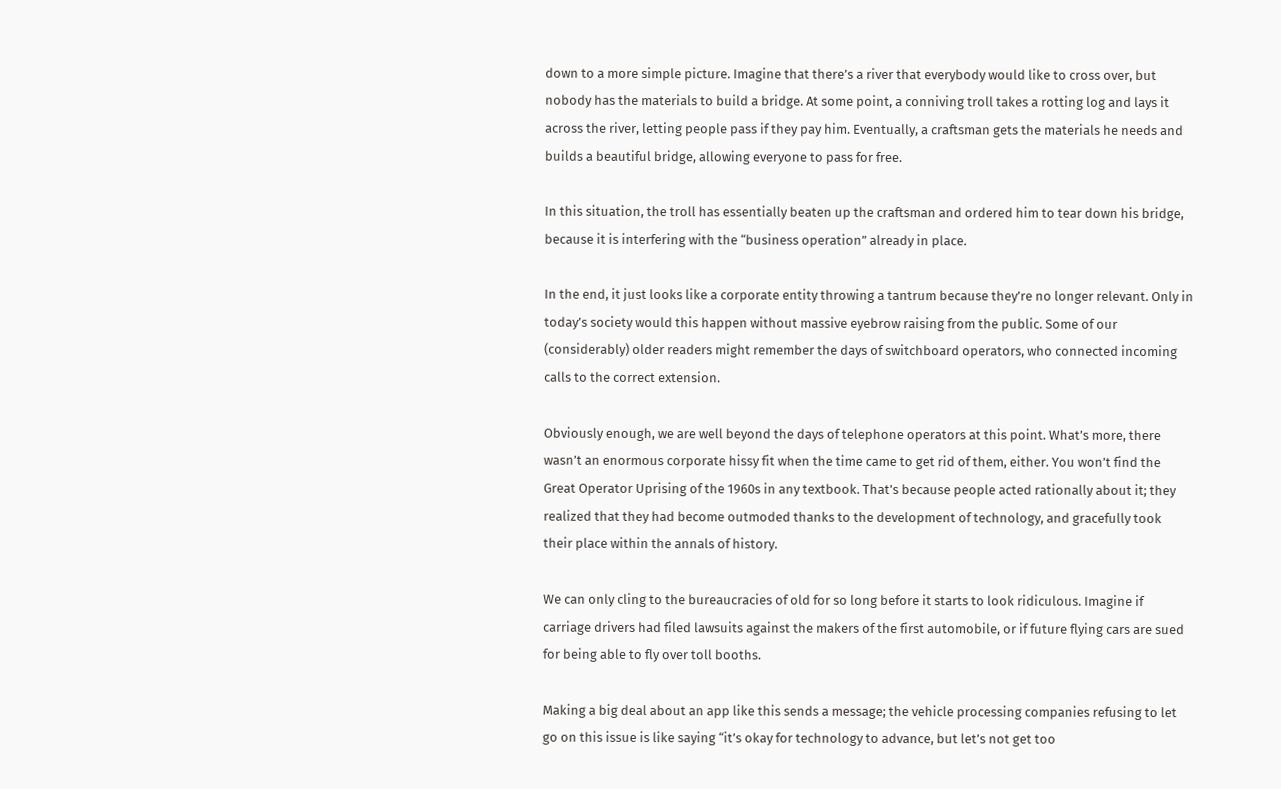down to a more simple picture. Imagine that there’s a river that everybody would like to cross over, but nobody has the materials to build a bridge. At some point, a conniving troll takes a rotting log and lays it across the river, letting people pass if they pay him. Eventually, a craftsman gets the materials he needs and builds a beautiful bridge, allowing everyone to pass for free.

In this situation, the troll has essentially beaten up the craftsman and ordered him to tear down his bridge, because it is interfering with the “business operation” already in place.

In the end, it just looks like a corporate entity throwing a tantrum because they’re no longer relevant. Only in today’s society would this happen without massive eyebrow raising from the public. Some of our (considerably) older readers might remember the days of switchboard operators, who connected incoming calls to the correct extension.

Obviously enough, we are well beyond the days of telephone operators at this point. What’s more, there wasn’t an enormous corporate hissy fit when the time came to get rid of them, either. You won’t find the Great Operator Uprising of the 1960s in any textbook. That’s because people acted rationally about it; they realized that they had become outmoded thanks to the development of technology, and gracefully took their place within the annals of history.

We can only cling to the bureaucracies of old for so long before it starts to look ridiculous. Imagine if carriage drivers had filed lawsuits against the makers of the first automobile, or if future flying cars are sued for being able to fly over toll booths.

Making a big deal about an app like this sends a message; the vehicle processing companies refusing to let go on this issue is like saying “it’s okay for technology to advance, but let’s not get too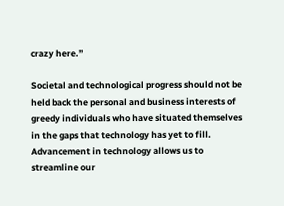crazy here.”

Societal and technological progress should not be held back the personal and business interests of greedy individuals who have situated themselves in the gaps that technology has yet to fill. Advancement in technology allows us to streamline our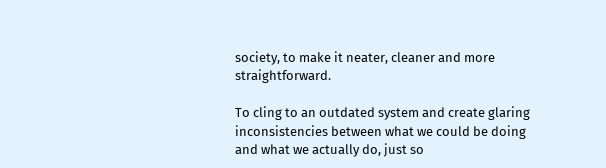society, to make it neater, cleaner and more straightforward.

To cling to an outdated system and create glaring inconsistencies between what we could be doing and what we actually do, just so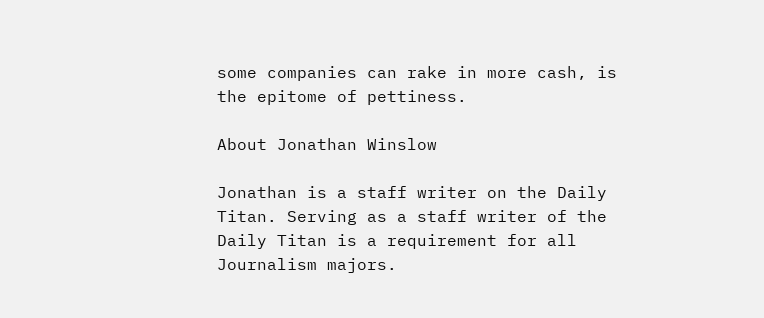some companies can rake in more cash, is the epitome of pettiness.

About Jonathan Winslow

Jonathan is a staff writer on the Daily Titan. Serving as a staff writer of the Daily Titan is a requirement for all Journalism majors.